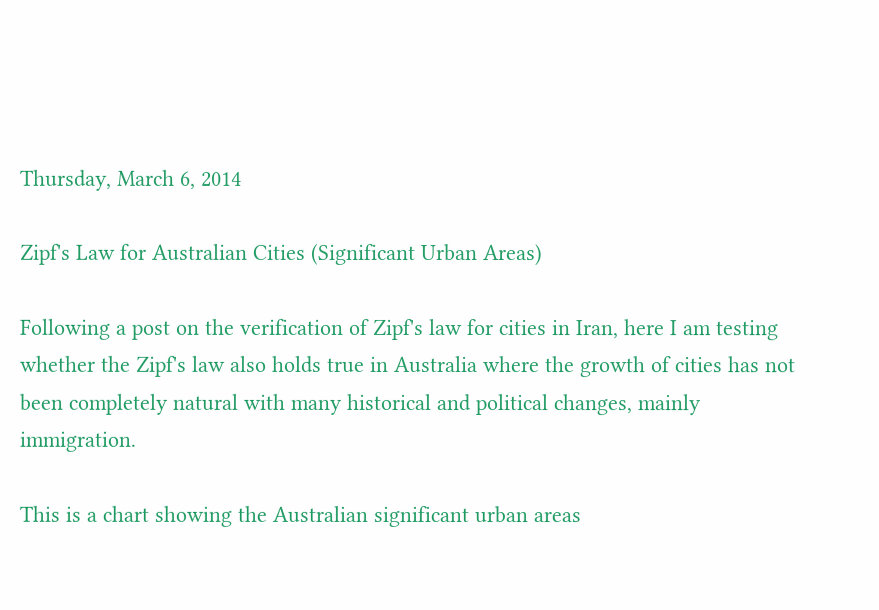Thursday, March 6, 2014

Zipf's Law for Australian Cities (Significant Urban Areas)

Following a post on the verification of Zipf's law for cities in Iran, here I am testing whether the Zipf's law also holds true in Australia where the growth of cities has not been completely natural with many historical and political changes, mainly immigration.

This is a chart showing the Australian significant urban areas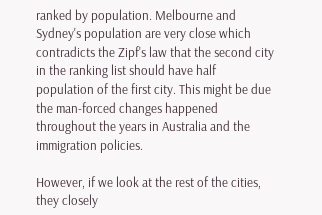ranked by population. Melbourne and Sydney's population are very close which contradicts the Zipf's law that the second city in the ranking list should have half population of the first city. This might be due the man-forced changes happened throughout the years in Australia and the immigration policies.

However, if we look at the rest of the cities, they closely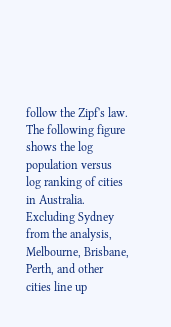follow the Zipf's law. The following figure shows the log population versus log ranking of cities in Australia. Excluding Sydney from the analysis, Melbourne, Brisbane, Perth, and other cities line up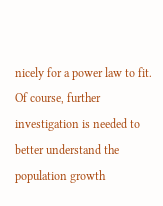nicely for a power law to fit. Of course, further investigation is needed to better understand the population growth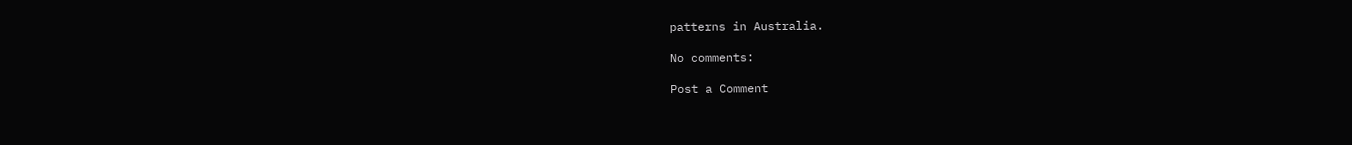patterns in Australia.

No comments:

Post a Comment